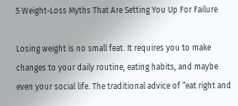5 Weight-Loss Myths That Are Setting You Up For Failure

Losing weight is no small feat. It requires you to make changes to your daily routine, eating habits, and maybe even your social life. The traditional advice of “eat right and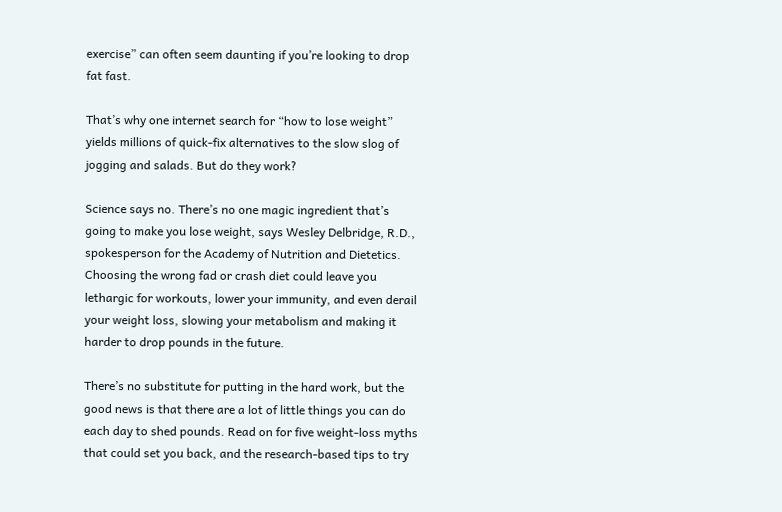exercise” can often seem daunting if you’re looking to drop fat fast.

That’s why one internet search for “how to lose weight” yields millions of quick-fix alternatives to the slow slog of jogging and salads. But do they work?

Science says no. There’s no one magic ingredient that’s going to make you lose weight, says Wesley Delbridge, R.D., spokesperson for the Academy of Nutrition and Dietetics. Choosing the wrong fad or crash diet could leave you lethargic for workouts, lower your immunity, and even derail your weight loss, slowing your metabolism and making it harder to drop pounds in the future.

There’s no substitute for putting in the hard work, but the good news is that there are a lot of little things you can do each day to shed pounds. Read on for five weight-loss myths that could set you back, and the research-based tips to try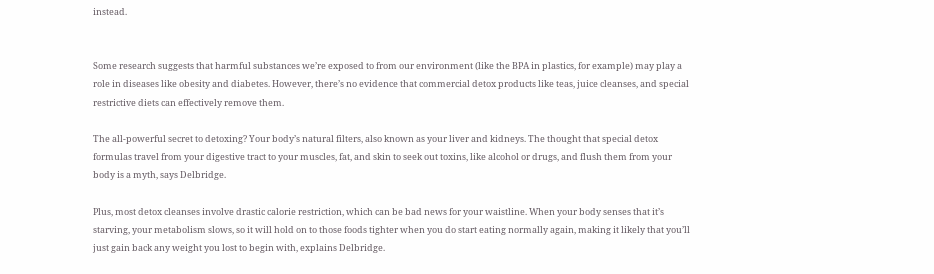instead.


Some research suggests that harmful substances we’re exposed to from our environment (like the BPA in plastics, for example) may play a role in diseases like obesity and diabetes. However, there’s no evidence that commercial detox products like teas, juice cleanses, and special restrictive diets can effectively remove them.

The all-powerful secret to detoxing? Your body’s natural filters, also known as your liver and kidneys. The thought that special detox formulas travel from your digestive tract to your muscles, fat, and skin to seek out toxins, like alcohol or drugs, and flush them from your body is a myth, says Delbridge.

Plus, most detox cleanses involve drastic calorie restriction, which can be bad news for your waistline. When your body senses that it’s starving, your metabolism slows, so it will hold on to those foods tighter when you do start eating normally again, making it likely that you’ll just gain back any weight you lost to begin with, explains Delbridge.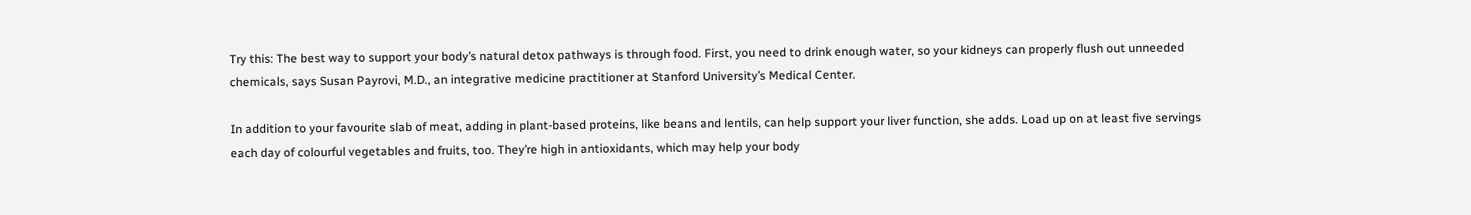Try this: The best way to support your body’s natural detox pathways is through food. First, you need to drink enough water, so your kidneys can properly flush out unneeded chemicals, says Susan Payrovi, M.D., an integrative medicine practitioner at Stanford University’s Medical Center.

In addition to your favourite slab of meat, adding in plant-based proteins, like beans and lentils, can help support your liver function, she adds. Load up on at least five servings each day of colourful vegetables and fruits, too. They’re high in antioxidants, which may help your body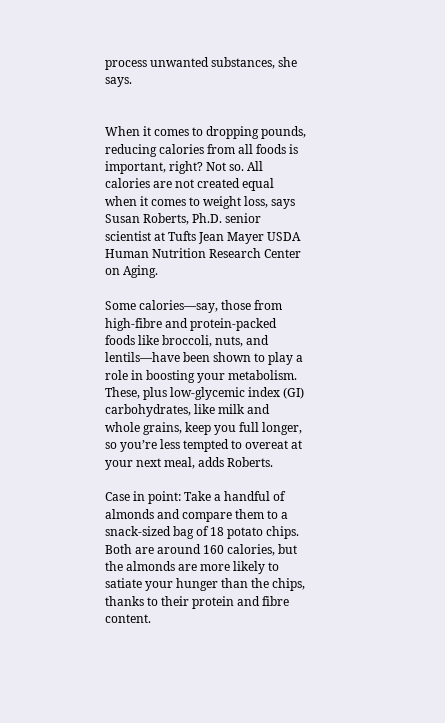process unwanted substances, she says.


When it comes to dropping pounds, reducing calories from all foods is important, right? Not so. All calories are not created equal when it comes to weight loss, says Susan Roberts, Ph.D. senior scientist at Tufts Jean Mayer USDA Human Nutrition Research Center on Aging.

Some calories—say, those from high-fibre and protein-packed foods like broccoli, nuts, and lentils—have been shown to play a role in boosting your metabolism. These, plus low-glycemic index (GI) carbohydrates, like milk and whole grains, keep you full longer, so you’re less tempted to overeat at your next meal, adds Roberts.

Case in point: Take a handful of almonds and compare them to a snack-sized bag of 18 potato chips. Both are around 160 calories, but the almonds are more likely to satiate your hunger than the chips, thanks to their protein and fibre content.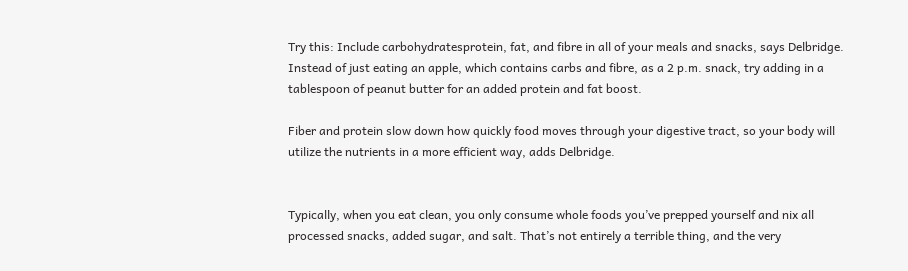Try this: Include carbohydratesprotein, fat, and fibre in all of your meals and snacks, says Delbridge. Instead of just eating an apple, which contains carbs and fibre, as a 2 p.m. snack, try adding in a tablespoon of peanut butter for an added protein and fat boost.

Fiber and protein slow down how quickly food moves through your digestive tract, so your body will utilize the nutrients in a more efficient way, adds Delbridge.


Typically, when you eat clean, you only consume whole foods you’ve prepped yourself and nix all processed snacks, added sugar, and salt. That’s not entirely a terrible thing, and the very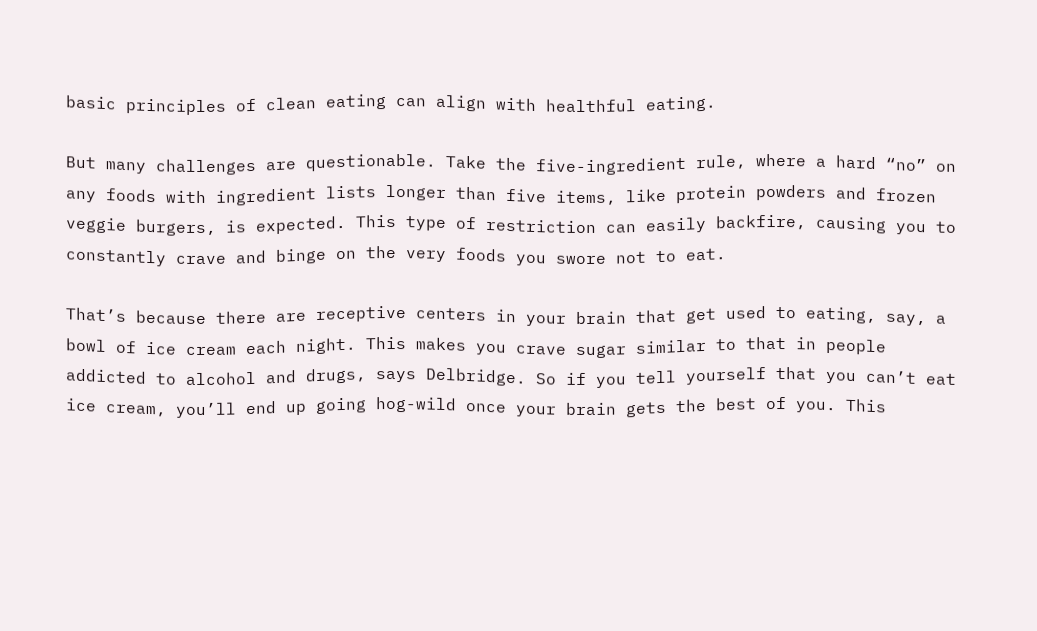basic principles of clean eating can align with healthful eating.

But many challenges are questionable. Take the five-ingredient rule, where a hard “no” on any foods with ingredient lists longer than five items, like protein powders and frozen veggie burgers, is expected. This type of restriction can easily backfire, causing you to constantly crave and binge on the very foods you swore not to eat.

That’s because there are receptive centers in your brain that get used to eating, say, a bowl of ice cream each night. This makes you crave sugar similar to that in people addicted to alcohol and drugs, says Delbridge. So if you tell yourself that you can’t eat ice cream, you’ll end up going hog-wild once your brain gets the best of you. This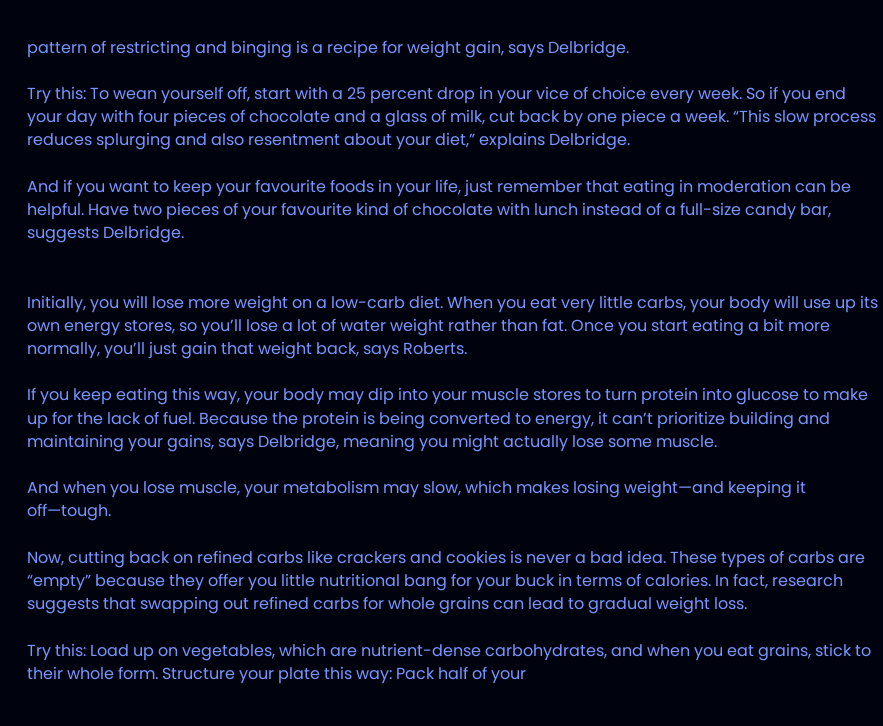pattern of restricting and binging is a recipe for weight gain, says Delbridge.

Try this: To wean yourself off, start with a 25 percent drop in your vice of choice every week. So if you end your day with four pieces of chocolate and a glass of milk, cut back by one piece a week. “This slow process reduces splurging and also resentment about your diet,” explains Delbridge.

And if you want to keep your favourite foods in your life, just remember that eating in moderation can be helpful. Have two pieces of your favourite kind of chocolate with lunch instead of a full-size candy bar, suggests Delbridge.


Initially, you will lose more weight on a low-carb diet. When you eat very little carbs, your body will use up its own energy stores, so you’ll lose a lot of water weight rather than fat. Once you start eating a bit more normally, you’ll just gain that weight back, says Roberts.

If you keep eating this way, your body may dip into your muscle stores to turn protein into glucose to make up for the lack of fuel. Because the protein is being converted to energy, it can’t prioritize building and maintaining your gains, says Delbridge, meaning you might actually lose some muscle.

And when you lose muscle, your metabolism may slow, which makes losing weight—and keeping it off—tough.

Now, cutting back on refined carbs like crackers and cookies is never a bad idea. These types of carbs are “empty” because they offer you little nutritional bang for your buck in terms of calories. In fact, research suggests that swapping out refined carbs for whole grains can lead to gradual weight loss.

Try this: Load up on vegetables, which are nutrient-dense carbohydrates, and when you eat grains, stick to their whole form. Structure your plate this way: Pack half of your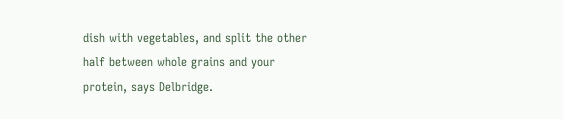dish with vegetables, and split the other half between whole grains and your protein, says Delbridge.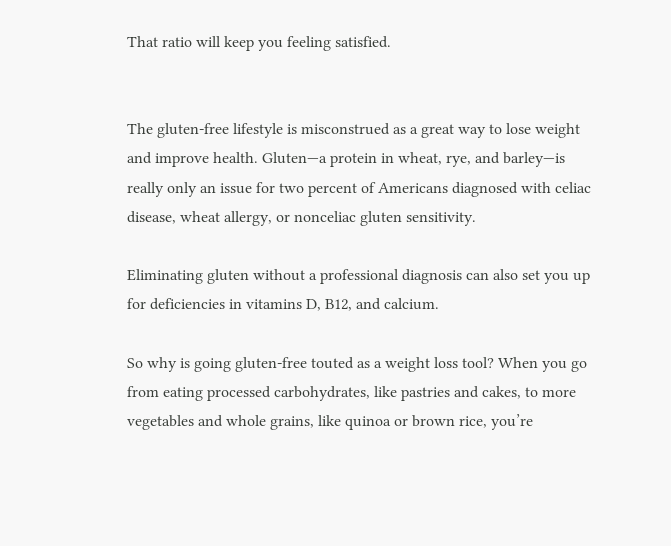That ratio will keep you feeling satisfied.


The gluten-free lifestyle is misconstrued as a great way to lose weight and improve health. Gluten—a protein in wheat, rye, and barley—is really only an issue for two percent of Americans diagnosed with celiac disease, wheat allergy, or nonceliac gluten sensitivity.

Eliminating gluten without a professional diagnosis can also set you up for deficiencies in vitamins D, B12, and calcium.

So why is going gluten-free touted as a weight loss tool? When you go from eating processed carbohydrates, like pastries and cakes, to more vegetables and whole grains, like quinoa or brown rice, you’re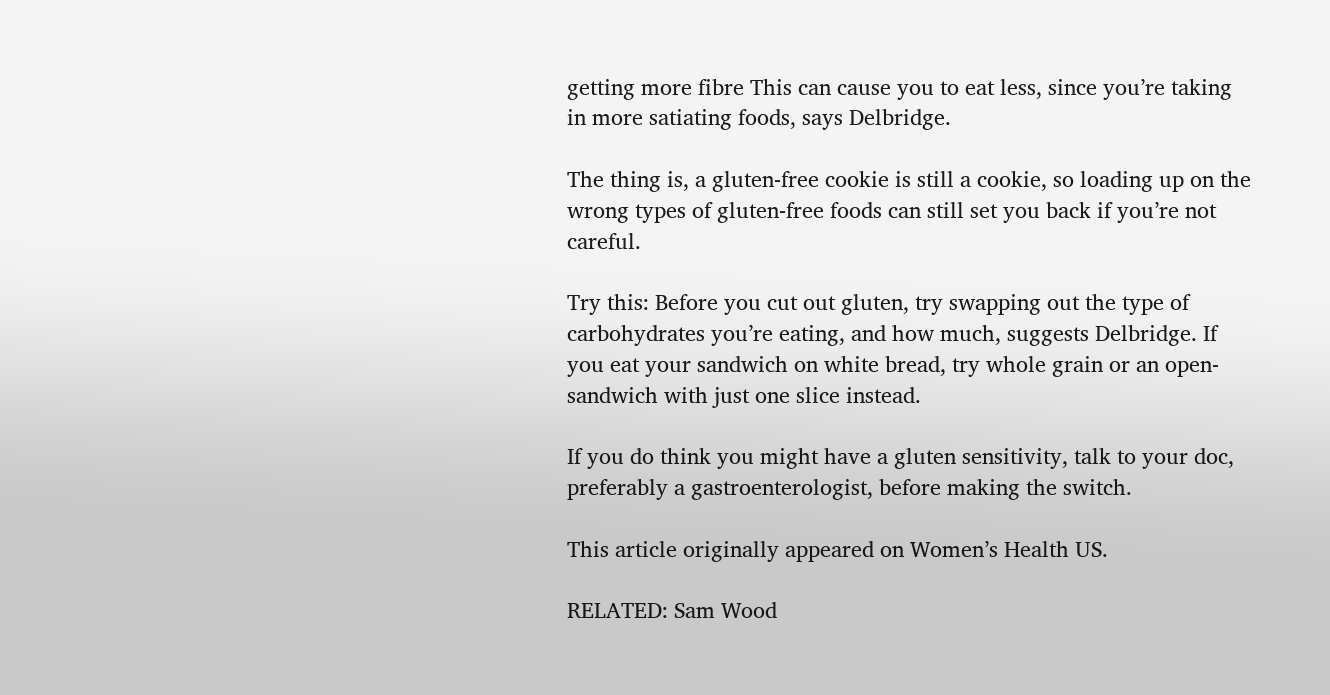getting more fibre This can cause you to eat less, since you’re taking in more satiating foods, says Delbridge.

The thing is, a gluten-free cookie is still a cookie, so loading up on the wrong types of gluten-free foods can still set you back if you’re not careful.

Try this: Before you cut out gluten, try swapping out the type of carbohydrates you’re eating, and how much, suggests Delbridge. If you eat your sandwich on white bread, try whole grain or an open-sandwich with just one slice instead.

If you do think you might have a gluten sensitivity, talk to your doc, preferably a gastroenterologist, before making the switch.

This article originally appeared on Women’s Health US.

RELATED: Sam Wood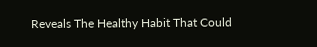Reveals The Healthy Habit That Could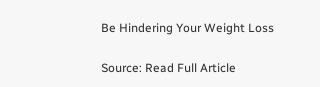Be Hindering Your Weight Loss

Source: Read Full Article